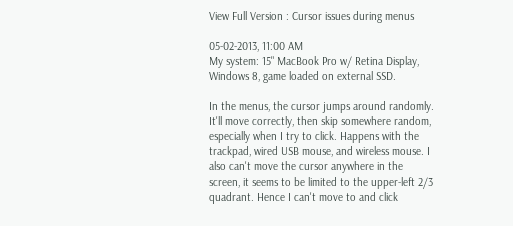View Full Version : Cursor issues during menus

05-02-2013, 11:00 AM
My system: 15" MacBook Pro w/ Retina Display, Windows 8, game loaded on external SSD.

In the menus, the cursor jumps around randomly. It'll move correctly, then skip somewhere random, especially when I try to click. Happens with the trackpad, wired USB mouse, and wireless mouse. I also can't move the cursor anywhere in the screen, it seems to be limited to the upper-left 2/3 quadrant. Hence I can't move to and click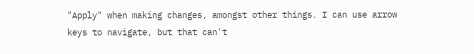"Apply" when making changes, amongst other things. I can use arrow keys to navigate, but that can't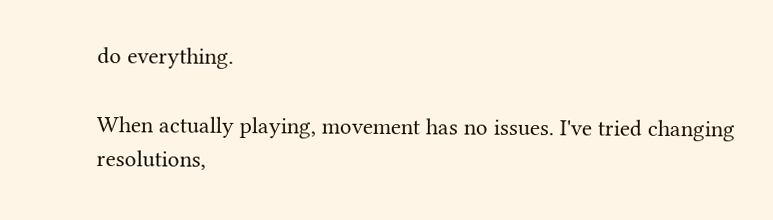do everything.

When actually playing, movement has no issues. I've tried changing resolutions,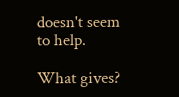doesn't seem to help.

What gives?